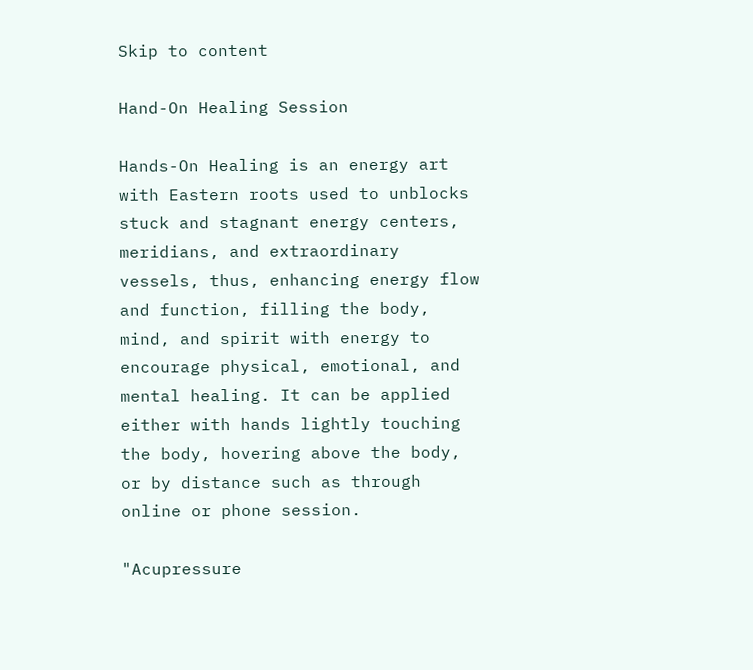Skip to content

Hand-On Healing Session

Hands-On Healing is an energy art with Eastern roots used to unblocks stuck and stagnant energy centers, meridians, and extraordinary vessels, thus, enhancing energy flow and function, filling the body, mind, and spirit with energy to encourage physical, emotional, and mental healing. It can be applied either with hands lightly touching the body, hovering above the body, or by distance such as through online or phone session.

"Acupressure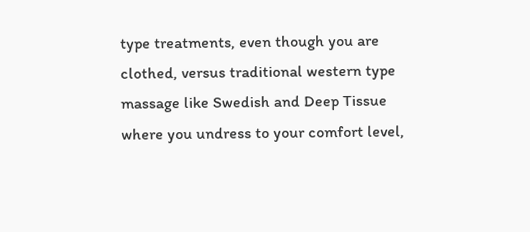type treatments, even though you are clothed, versus traditional western type massage like Swedish and Deep Tissue where you undress to your comfort level,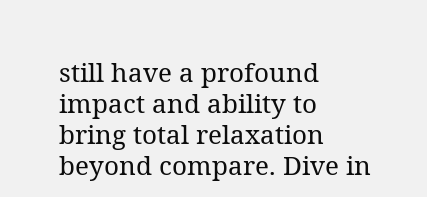still have a profound impact and ability to bring total relaxation beyond compare. Dive in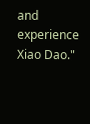and experience Xiao Dao."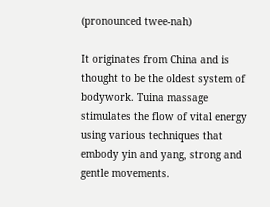(pronounced twee-nah)

It originates from China and is thought to be the oldest system of bodywork. Tuina massage stimulates the flow of vital energy using various techniques that embody yin and yang, strong and gentle movements.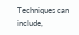Techniques can include,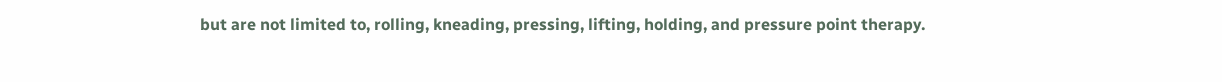but are not limited to, rolling, kneading, pressing, lifting, holding, and pressure point therapy.